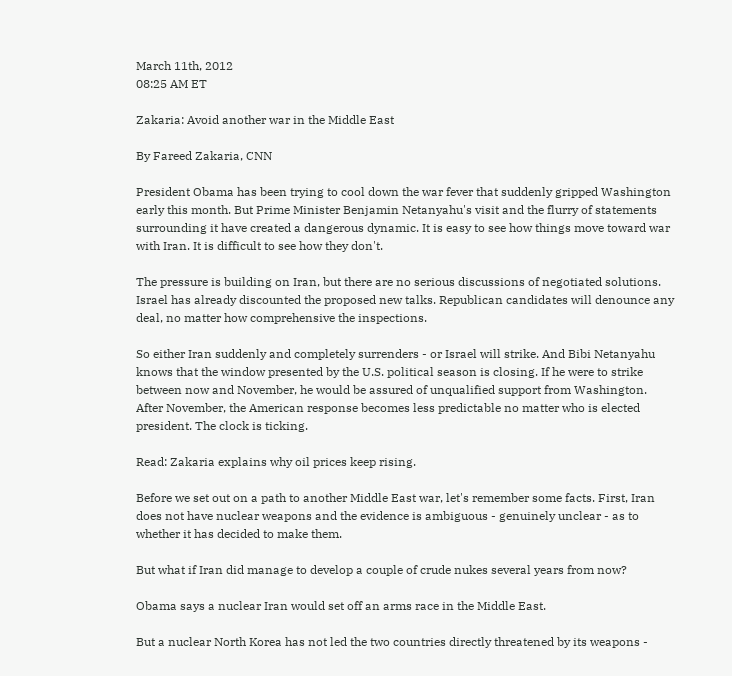March 11th, 2012
08:25 AM ET

Zakaria: Avoid another war in the Middle East

By Fareed Zakaria, CNN

President Obama has been trying to cool down the war fever that suddenly gripped Washington early this month. But Prime Minister Benjamin Netanyahu's visit and the flurry of statements surrounding it have created a dangerous dynamic. It is easy to see how things move toward war with Iran. It is difficult to see how they don't.

The pressure is building on Iran, but there are no serious discussions of negotiated solutions. Israel has already discounted the proposed new talks. Republican candidates will denounce any deal, no matter how comprehensive the inspections.

So either Iran suddenly and completely surrenders - or Israel will strike. And Bibi Netanyahu knows that the window presented by the U.S. political season is closing. If he were to strike between now and November, he would be assured of unqualified support from Washington. After November, the American response becomes less predictable no matter who is elected president. The clock is ticking.

Read: Zakaria explains why oil prices keep rising.

Before we set out on a path to another Middle East war, let's remember some facts. First, Iran does not have nuclear weapons and the evidence is ambiguous - genuinely unclear - as to whether it has decided to make them.

But what if Iran did manage to develop a couple of crude nukes several years from now?

Obama says a nuclear Iran would set off an arms race in the Middle East.

But a nuclear North Korea has not led the two countries directly threatened by its weapons -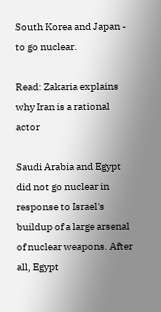South Korea and Japan - to go nuclear.

Read: Zakaria explains why Iran is a rational actor

Saudi Arabia and Egypt did not go nuclear in response to Israel's buildup of a large arsenal of nuclear weapons. After all, Egypt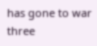has gone to war three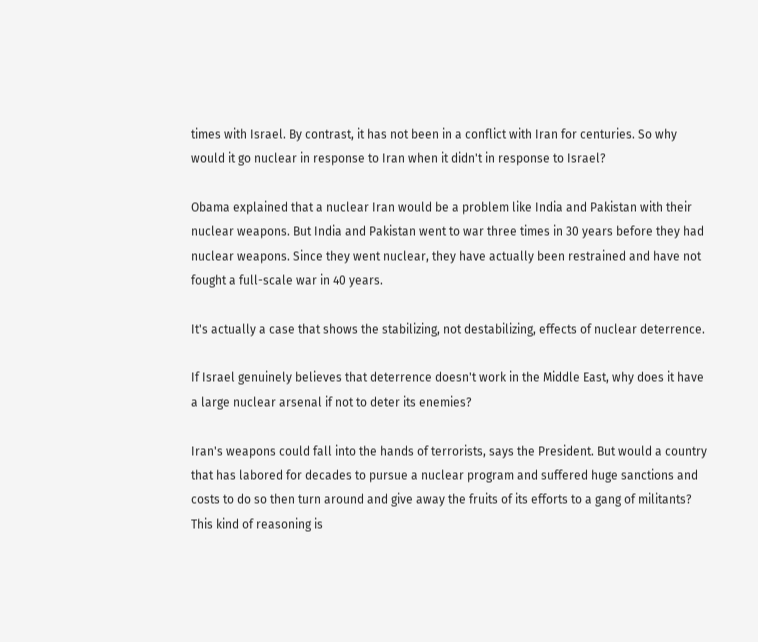times with Israel. By contrast, it has not been in a conflict with Iran for centuries. So why would it go nuclear in response to Iran when it didn't in response to Israel?

Obama explained that a nuclear Iran would be a problem like India and Pakistan with their nuclear weapons. But India and Pakistan went to war three times in 30 years before they had nuclear weapons. Since they went nuclear, they have actually been restrained and have not fought a full-scale war in 40 years.

It's actually a case that shows the stabilizing, not destabilizing, effects of nuclear deterrence.

If Israel genuinely believes that deterrence doesn't work in the Middle East, why does it have a large nuclear arsenal if not to deter its enemies?

Iran's weapons could fall into the hands of terrorists, says the President. But would a country that has labored for decades to pursue a nuclear program and suffered huge sanctions and costs to do so then turn around and give away the fruits of its efforts to a gang of militants? This kind of reasoning is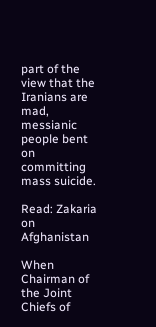part of the view that the Iranians are mad, messianic people bent on committing mass suicide.

Read: Zakaria on Afghanistan

When Chairman of the Joint Chiefs of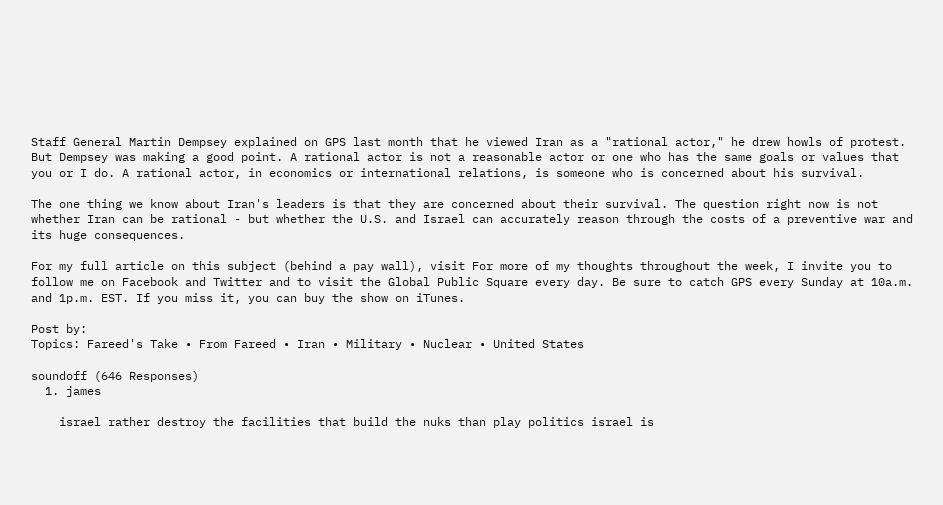Staff General Martin Dempsey explained on GPS last month that he viewed Iran as a "rational actor," he drew howls of protest. But Dempsey was making a good point. A rational actor is not a reasonable actor or one who has the same goals or values that you or I do. A rational actor, in economics or international relations, is someone who is concerned about his survival.

The one thing we know about Iran's leaders is that they are concerned about their survival. The question right now is not whether Iran can be rational - but whether the U.S. and Israel can accurately reason through the costs of a preventive war and its huge consequences.

For my full article on this subject (behind a pay wall), visit For more of my thoughts throughout the week, I invite you to follow me on Facebook and Twitter and to visit the Global Public Square every day. Be sure to catch GPS every Sunday at 10a.m. and 1p.m. EST. If you miss it, you can buy the show on iTunes.

Post by:
Topics: Fareed's Take • From Fareed • Iran • Military • Nuclear • United States

soundoff (646 Responses)
  1. james

    israel rather destroy the facilities that build the nuks than play politics israel is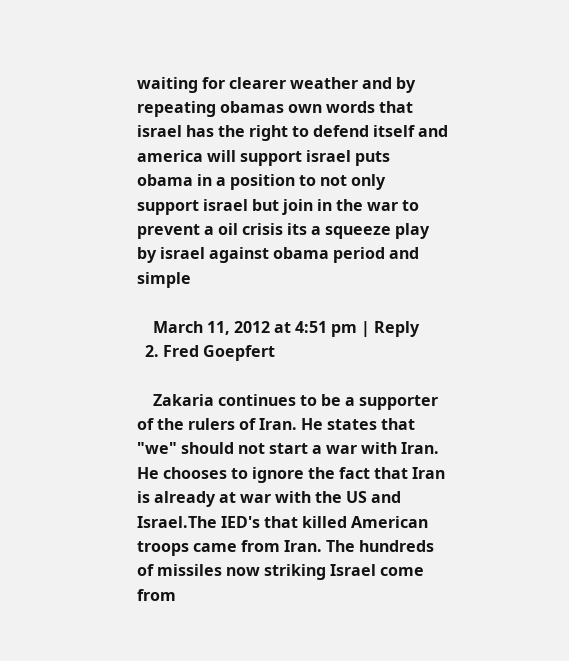waiting for clearer weather and by repeating obamas own words that israel has the right to defend itself and america will support israel puts obama in a position to not only support israel but join in the war to prevent a oil crisis its a squeeze play by israel against obama period and simple

    March 11, 2012 at 4:51 pm | Reply
  2. Fred Goepfert

    Zakaria continues to be a supporter of the rulers of Iran. He states that "we" should not start a war with Iran. He chooses to ignore the fact that Iran is already at war with the US and Israel.The IED's that killed American troops came from Iran. The hundreds of missiles now striking Israel come from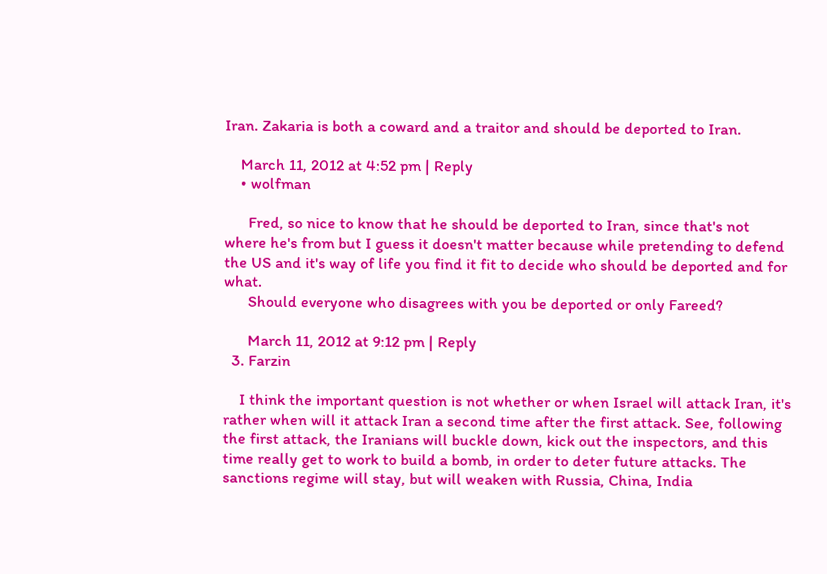Iran. Zakaria is both a coward and a traitor and should be deported to Iran.

    March 11, 2012 at 4:52 pm | Reply
    • wolfman

      Fred, so nice to know that he should be deported to Iran, since that's not where he's from but I guess it doesn't matter because while pretending to defend the US and it's way of life you find it fit to decide who should be deported and for what.
      Should everyone who disagrees with you be deported or only Fareed?

      March 11, 2012 at 9:12 pm | Reply
  3. Farzin

    I think the important question is not whether or when Israel will attack Iran, it's rather when will it attack Iran a second time after the first attack. See, following the first attack, the Iranians will buckle down, kick out the inspectors, and this time really get to work to build a bomb, in order to deter future attacks. The sanctions regime will stay, but will weaken with Russia, China, India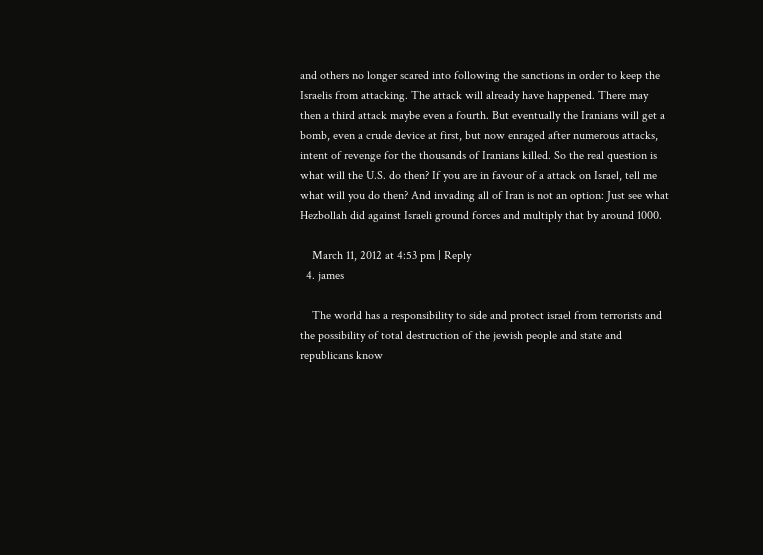and others no longer scared into following the sanctions in order to keep the Israelis from attacking. The attack will already have happened. There may then a third attack maybe even a fourth. But eventually the Iranians will get a bomb, even a crude device at first, but now enraged after numerous attacks, intent of revenge for the thousands of Iranians killed. So the real question is what will the U.S. do then? If you are in favour of a attack on Israel, tell me what will you do then? And invading all of Iran is not an option: Just see what Hezbollah did against Israeli ground forces and multiply that by around 1000.

    March 11, 2012 at 4:53 pm | Reply
  4. james

    The world has a responsibility to side and protect israel from terrorists and the possibility of total destruction of the jewish people and state and republicans know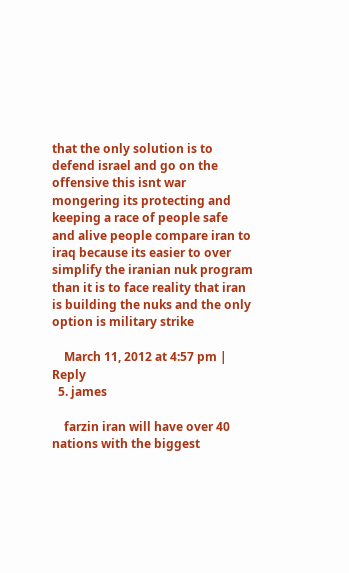that the only solution is to defend israel and go on the offensive this isnt war mongering its protecting and keeping a race of people safe and alive people compare iran to iraq because its easier to over simplify the iranian nuk program than it is to face reality that iran is building the nuks and the only option is military strike

    March 11, 2012 at 4:57 pm | Reply
  5. james

    farzin iran will have over 40 nations with the biggest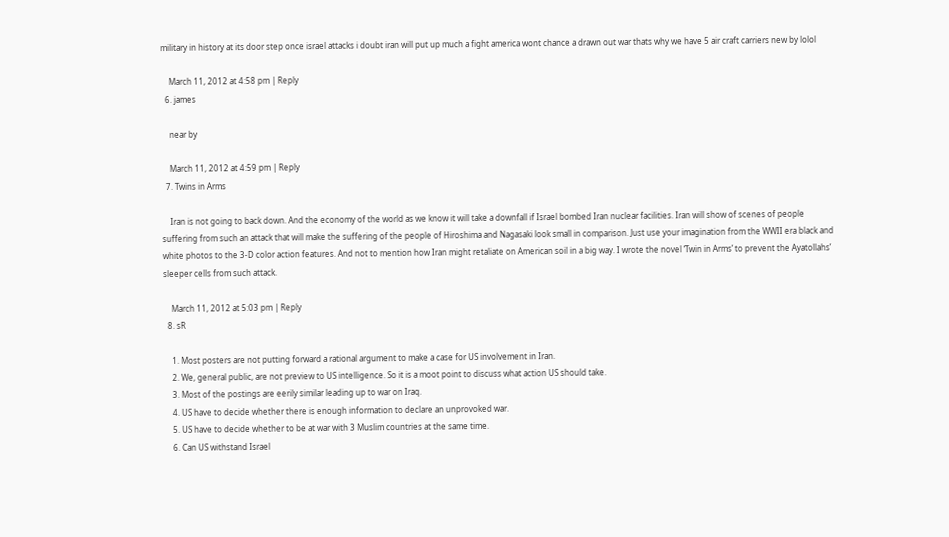military in history at its door step once israel attacks i doubt iran will put up much a fight america wont chance a drawn out war thats why we have 5 air craft carriers new by lolol

    March 11, 2012 at 4:58 pm | Reply
  6. james

    near by

    March 11, 2012 at 4:59 pm | Reply
  7. Twins in Arms

    Iran is not going to back down. And the economy of the world as we know it will take a downfall if Israel bombed Iran nuclear facilities. Iran will show of scenes of people suffering from such an attack that will make the suffering of the people of Hiroshima and Nagasaki look small in comparison. Just use your imagination from the WWII era black and white photos to the 3-D color action features. And not to mention how Iran might retaliate on American soil in a big way. I wrote the novel ‘Twin in Arms’ to prevent the Ayatollahs’ sleeper cells from such attack.

    March 11, 2012 at 5:03 pm | Reply
  8. sR

    1. Most posters are not putting forward a rational argument to make a case for US involvement in Iran.
    2. We, general public, are not preview to US intelligence. So it is a moot point to discuss what action US should take.
    3. Most of the postings are eerily similar leading up to war on Iraq.
    4. US have to decide whether there is enough information to declare an unprovoked war.
    5. US have to decide whether to be at war with 3 Muslim countries at the same time.
    6. Can US withstand Israel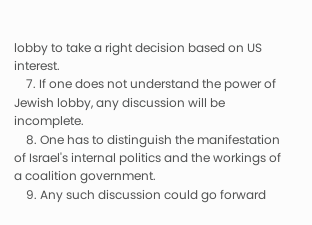lobby to take a right decision based on US interest.
    7. If one does not understand the power of Jewish lobby, any discussion will be incomplete.
    8. One has to distinguish the manifestation of Israel's internal politics and the workings of a coalition government.
    9. Any such discussion could go forward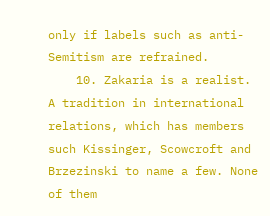only if labels such as anti-Semitism are refrained.
    10. Zakaria is a realist. A tradition in international relations, which has members such Kissinger, Scowcroft and Brzezinski to name a few. None of them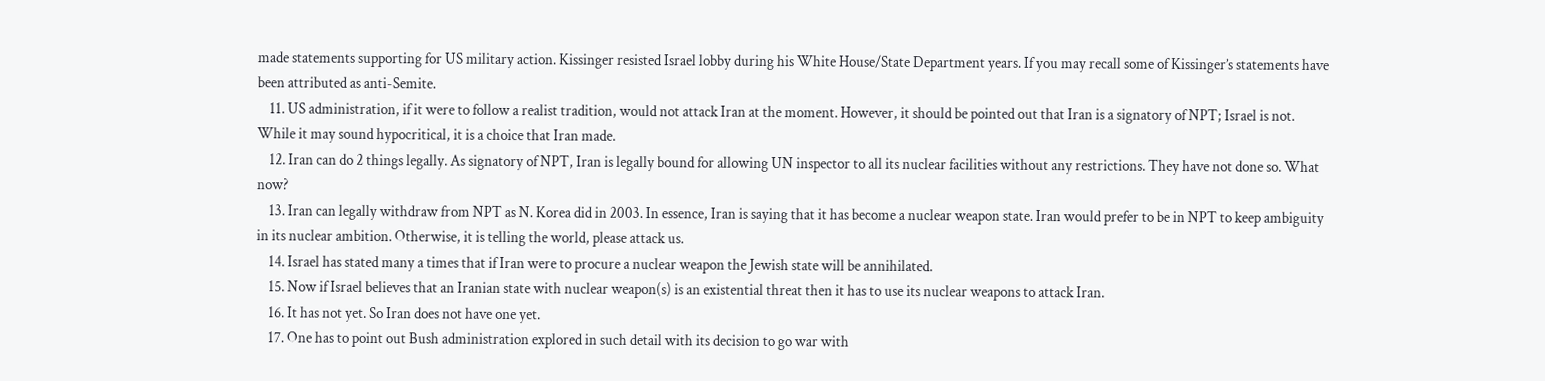made statements supporting for US military action. Kissinger resisted Israel lobby during his White House/State Department years. If you may recall some of Kissinger’s statements have been attributed as anti-Semite.
    11. US administration, if it were to follow a realist tradition, would not attack Iran at the moment. However, it should be pointed out that Iran is a signatory of NPT; Israel is not. While it may sound hypocritical, it is a choice that Iran made.
    12. Iran can do 2 things legally. As signatory of NPT, Iran is legally bound for allowing UN inspector to all its nuclear facilities without any restrictions. They have not done so. What now?
    13. Iran can legally withdraw from NPT as N. Korea did in 2003. In essence, Iran is saying that it has become a nuclear weapon state. Iran would prefer to be in NPT to keep ambiguity in its nuclear ambition. Otherwise, it is telling the world, please attack us.
    14. Israel has stated many a times that if Iran were to procure a nuclear weapon the Jewish state will be annihilated.
    15. Now if Israel believes that an Iranian state with nuclear weapon(s) is an existential threat then it has to use its nuclear weapons to attack Iran.
    16. It has not yet. So Iran does not have one yet.
    17. One has to point out Bush administration explored in such detail with its decision to go war with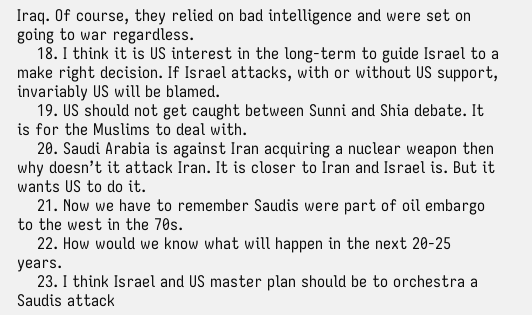Iraq. Of course, they relied on bad intelligence and were set on going to war regardless.
    18. I think it is US interest in the long-term to guide Israel to a make right decision. If Israel attacks, with or without US support, invariably US will be blamed.
    19. US should not get caught between Sunni and Shia debate. It is for the Muslims to deal with.
    20. Saudi Arabia is against Iran acquiring a nuclear weapon then why doesn’t it attack Iran. It is closer to Iran and Israel is. But it wants US to do it.
    21. Now we have to remember Saudis were part of oil embargo to the west in the 70s.
    22. How would we know what will happen in the next 20-25 years.
    23. I think Israel and US master plan should be to orchestra a Saudis attack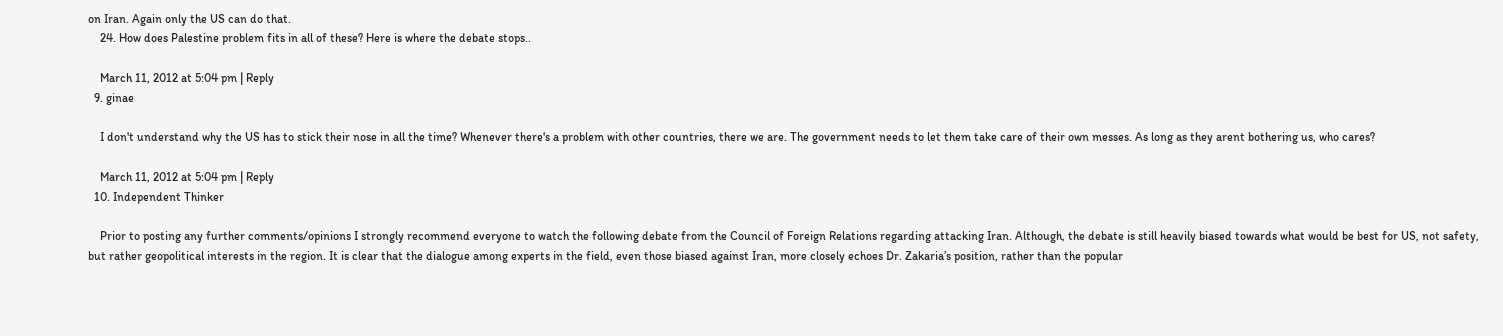on Iran. Again only the US can do that.
    24. How does Palestine problem fits in all of these? Here is where the debate stops..

    March 11, 2012 at 5:04 pm | Reply
  9. ginae

    I don't understand why the US has to stick their nose in all the time? Whenever there's a problem with other countries, there we are. The government needs to let them take care of their own messes. As long as they arent bothering us, who cares?

    March 11, 2012 at 5:04 pm | Reply
  10. Independent Thinker

    Prior to posting any further comments/opinions I strongly recommend everyone to watch the following debate from the Council of Foreign Relations regarding attacking Iran. Although, the debate is still heavily biased towards what would be best for US, not safety, but rather geopolitical interests in the region. It is clear that the dialogue among experts in the field, even those biased against Iran, more closely echoes Dr. Zakaria’s position, rather than the popular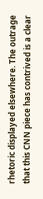rhetoric displayed elsewhere. The outrage that this CNN piece has contrived is a clear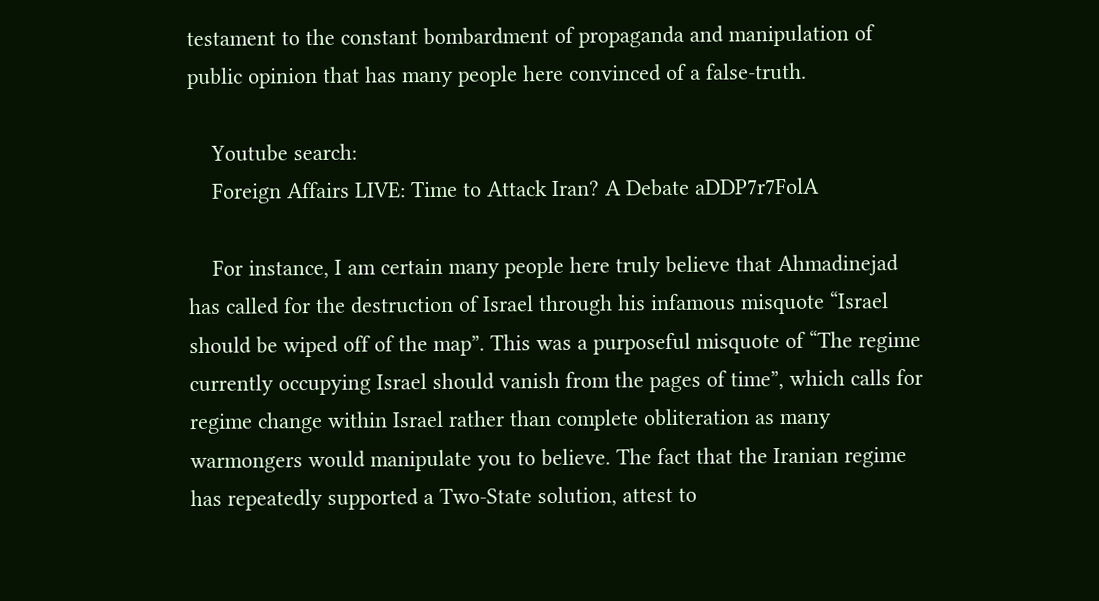testament to the constant bombardment of propaganda and manipulation of public opinion that has many people here convinced of a false-truth.

    Youtube search:
    Foreign Affairs LIVE: Time to Attack Iran? A Debate aDDP7r7FolA

    For instance, I am certain many people here truly believe that Ahmadinejad has called for the destruction of Israel through his infamous misquote “Israel should be wiped off of the map”. This was a purposeful misquote of “The regime currently occupying Israel should vanish from the pages of time”, which calls for regime change within Israel rather than complete obliteration as many warmongers would manipulate you to believe. The fact that the Iranian regime has repeatedly supported a Two-State solution, attest to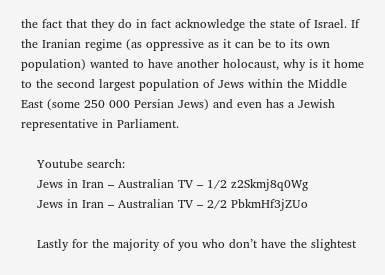the fact that they do in fact acknowledge the state of Israel. If the Iranian regime (as oppressive as it can be to its own population) wanted to have another holocaust, why is it home to the second largest population of Jews within the Middle East (some 250 000 Persian Jews) and even has a Jewish representative in Parliament.

    Youtube search:
    Jews in Iran – Australian TV – 1/2 z2Skmj8q0Wg
    Jews in Iran – Australian TV – 2/2 PbkmHf3jZUo

    Lastly for the majority of you who don’t have the slightest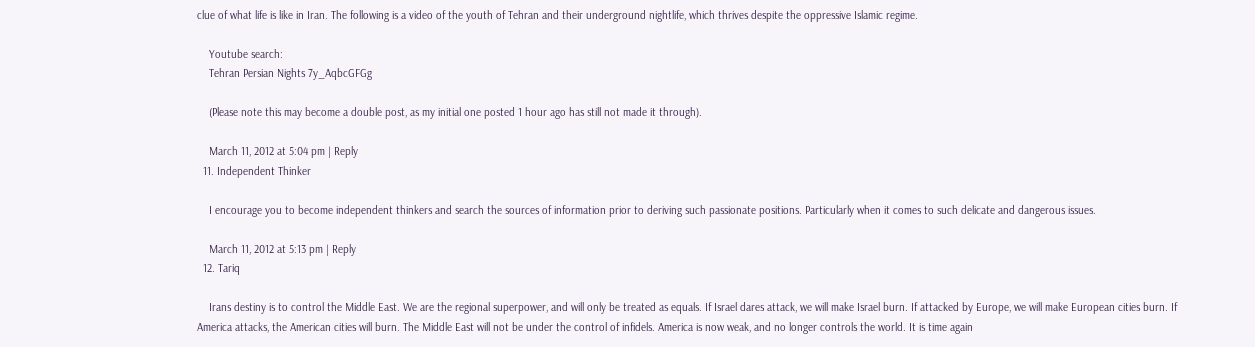clue of what life is like in Iran. The following is a video of the youth of Tehran and their underground nightlife, which thrives despite the oppressive Islamic regime.

    Youtube search:
    Tehran Persian Nights 7y_AqbcGFGg

    (Please note this may become a double post, as my initial one posted 1 hour ago has still not made it through).

    March 11, 2012 at 5:04 pm | Reply
  11. Independent Thinker

    I encourage you to become independent thinkers and search the sources of information prior to deriving such passionate positions. Particularly when it comes to such delicate and dangerous issues.

    March 11, 2012 at 5:13 pm | Reply
  12. Tariq

    Irans destiny is to control the Middle East. We are the regional superpower, and will only be treated as equals. If Israel dares attack, we will make Israel burn. If attacked by Europe, we will make European cities burn. If America attacks, the American cities will burn. The Middle East will not be under the control of infidels. America is now weak, and no longer controls the world. It is time again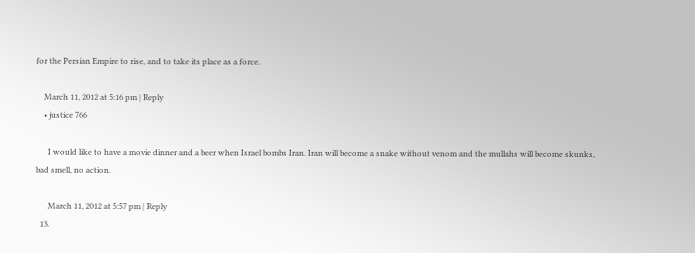for the Persian Empire to rise, and to take its place as a force.

    March 11, 2012 at 5:16 pm | Reply
    • justice 766

      I would like to have a movie dinner and a beer when Israel bombs Iran. Iran will become a snake without venom and the mullahs will become skunks, bad smell, no action.

      March 11, 2012 at 5:57 pm | Reply
  13.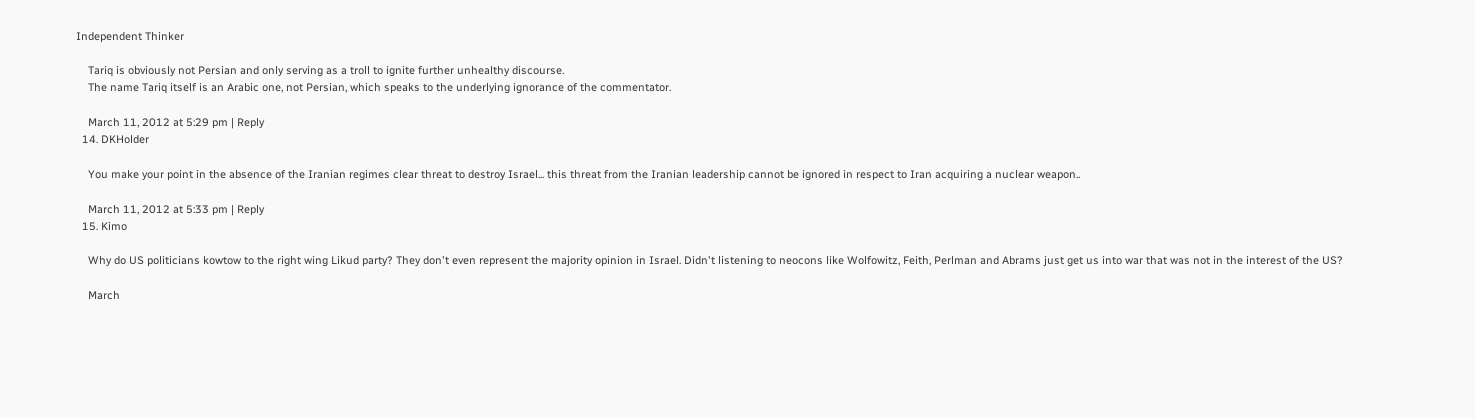Independent Thinker

    Tariq is obviously not Persian and only serving as a troll to ignite further unhealthy discourse.
    The name Tariq itself is an Arabic one, not Persian, which speaks to the underlying ignorance of the commentator.

    March 11, 2012 at 5:29 pm | Reply
  14. DKHolder

    You make your point in the absence of the Iranian regimes clear threat to destroy Israel... this threat from the Iranian leadership cannot be ignored in respect to Iran acquiring a nuclear weapon..

    March 11, 2012 at 5:33 pm | Reply
  15. Kimo

    Why do US politicians kowtow to the right wing Likud party? They don't even represent the majority opinion in Israel. Didn't listening to neocons like Wolfowitz, Feith, Perlman and Abrams just get us into war that was not in the interest of the US?

    March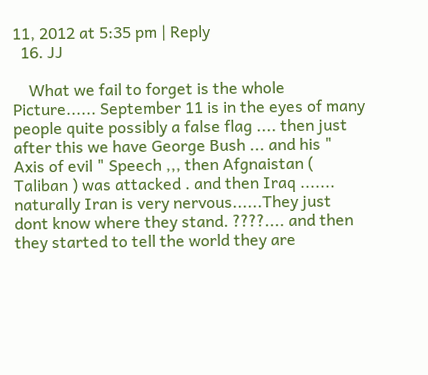11, 2012 at 5:35 pm | Reply
  16. JJ

    What we fail to forget is the whole Picture...... September 11 is in the eyes of many people quite possibly a false flag .... then just after this we have George Bush ... and his " Axis of evil " Speech ,,, then Afgnaistan ( Taliban ) was attacked . and then Iraq ....... naturally Iran is very nervous......They just dont know where they stand. ????.... and then they started to tell the world they are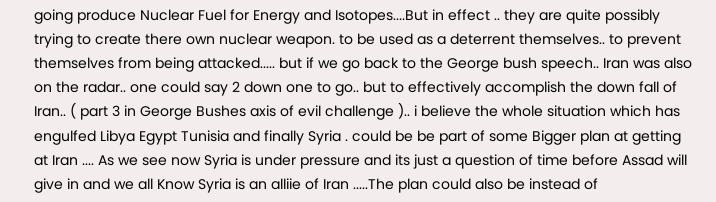going produce Nuclear Fuel for Energy and Isotopes....But in effect .. they are quite possibly trying to create there own nuclear weapon. to be used as a deterrent themselves.. to prevent themselves from being attacked..... but if we go back to the George bush speech.. Iran was also on the radar.. one could say 2 down one to go.. but to effectively accomplish the down fall of Iran.. ( part 3 in George Bushes axis of evil challenge ).. i believe the whole situation which has engulfed Libya Egypt Tunisia and finally Syria . could be be part of some Bigger plan at getting at Iran .... As we see now Syria is under pressure and its just a question of time before Assad will give in and we all Know Syria is an alliie of Iran .....The plan could also be instead of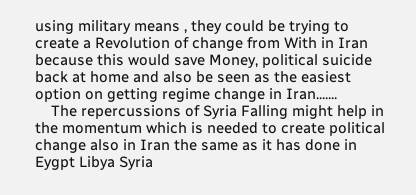using military means , they could be trying to create a Revolution of change from With in Iran because this would save Money, political suicide back at home and also be seen as the easiest option on getting regime change in Iran.......
    The repercussions of Syria Falling might help in the momentum which is needed to create political change also in Iran the same as it has done in Eygpt Libya Syria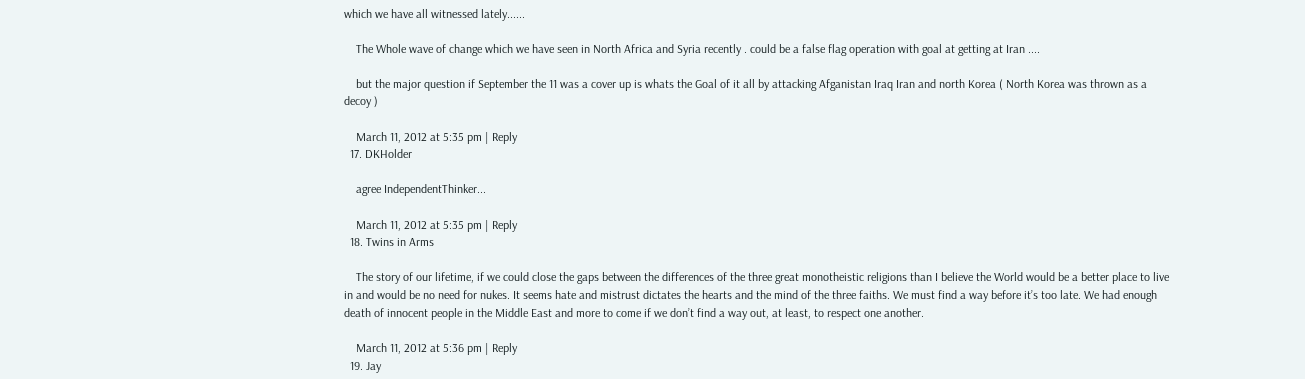which we have all witnessed lately......

    The Whole wave of change which we have seen in North Africa and Syria recently . could be a false flag operation with goal at getting at Iran ....

    but the major question if September the 11 was a cover up is whats the Goal of it all by attacking Afganistan Iraq Iran and north Korea ( North Korea was thrown as a decoy )

    March 11, 2012 at 5:35 pm | Reply
  17. DKHolder

    agree IndependentThinker...

    March 11, 2012 at 5:35 pm | Reply
  18. Twins in Arms

    The story of our lifetime, if we could close the gaps between the differences of the three great monotheistic religions than I believe the World would be a better place to live in and would be no need for nukes. It seems hate and mistrust dictates the hearts and the mind of the three faiths. We must find a way before it’s too late. We had enough death of innocent people in the Middle East and more to come if we don’t find a way out, at least, to respect one another.

    March 11, 2012 at 5:36 pm | Reply
  19. Jay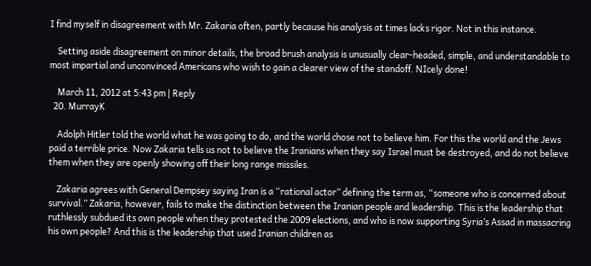I find myself in disagreement with Mr. Zakaria often, partly because his analysis at times lacks rigor. Not in this instance.

    Setting aside disagreement on minor details, the broad brush analysis is unusually clear-headed, simple, and understandable to most impartial and unconvinced Americans who wish to gain a clearer view of the standoff. NIcely done!

    March 11, 2012 at 5:43 pm | Reply
  20. MurrayK

    Adolph Hitler told the world what he was going to do, and the world chose not to believe him. For this the world and the Jews paid a terrible price. Now Zakaria tells us not to believe the Iranians when they say Israel must be destroyed, and do not believe them when they are openly showing off their long range missiles.

    Zakaria agrees with General Dempsey saying Iran is a “rational actor” defining the term as, “someone who is concerned about survival.” Zakaria, however, fails to make the distinction between the Iranian people and leadership. This is the leadership that ruthlessly subdued its own people when they protested the 2009 elections, and who is now supporting Syria’s Assad in massacring his own people? And this is the leadership that used Iranian children as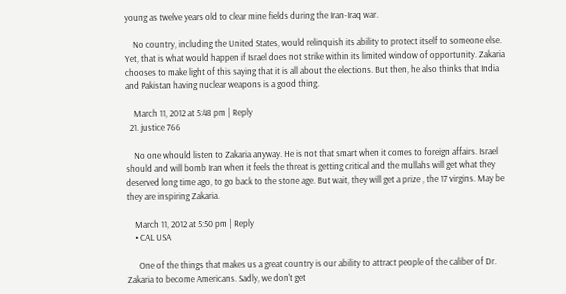young as twelve years old to clear mine fields during the Iran-Iraq war.

    No country, including the United States, would relinquish its ability to protect itself to someone else. Yet, that is what would happen if Israel does not strike within its limited window of opportunity. Zakaria chooses to make light of this saying that it is all about the elections. But then, he also thinks that India and Pakistan having nuclear weapons is a good thing.

    March 11, 2012 at 5:48 pm | Reply
  21. justice 766

    No one whould listen to Zakaria anyway. He is not that smart when it comes to foreign affairs. Israel should and will bomb Iran when it feels the threat is getting critical and the mullahs will get what they deserved long time ago, to go back to the stone age. But wait, they will get a prize , the 17 virgins. May be they are inspiring Zakaria.

    March 11, 2012 at 5:50 pm | Reply
    • CAL USA

      One of the things that makes us a great country is our ability to attract people of the caliber of Dr. Zakaria to become Americans. Sadly, we don't get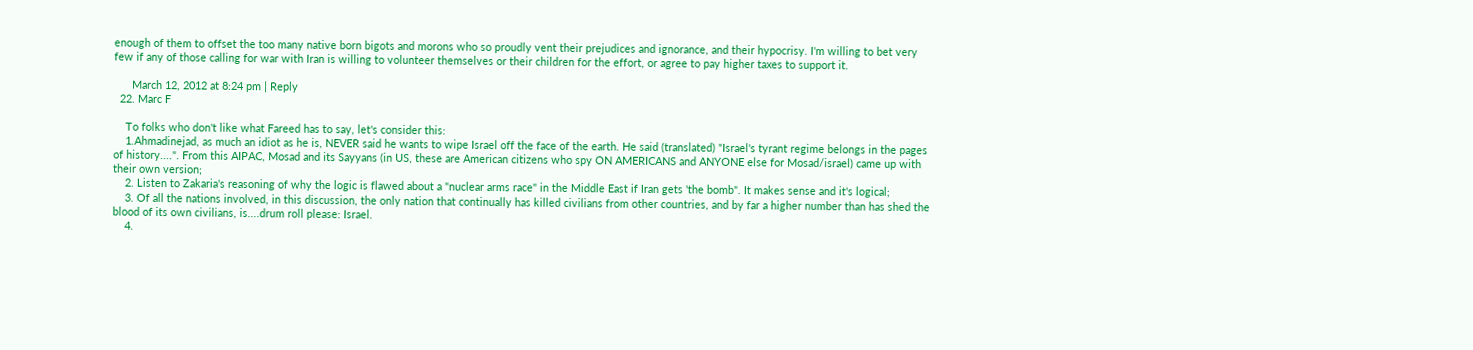enough of them to offset the too many native born bigots and morons who so proudly vent their prejudices and ignorance, and their hypocrisy. I'm willing to bet very few if any of those calling for war with Iran is willing to volunteer themselves or their children for the effort, or agree to pay higher taxes to support it.

      March 12, 2012 at 8:24 pm | Reply
  22. Marc F

    To folks who don't like what Fareed has to say, let's consider this:
    1.Ahmadinejad, as much an idiot as he is, NEVER said he wants to wipe Israel off the face of the earth. He said (translated) "Israel's tyrant regime belongs in the pages of history....". From this AIPAC, Mosad and its Sayyans (in US, these are American citizens who spy ON AMERICANS and ANYONE else for Mosad/israel) came up with their own version;
    2. Listen to Zakaria's reasoning of why the logic is flawed about a "nuclear arms race" in the Middle East if Iran gets 'the bomb". It makes sense and it's logical;
    3. Of all the nations involved, in this discussion, the only nation that continually has killed civilians from other countries, and by far a higher number than has shed the blood of its own civilians, is....drum roll please: Israel.
    4.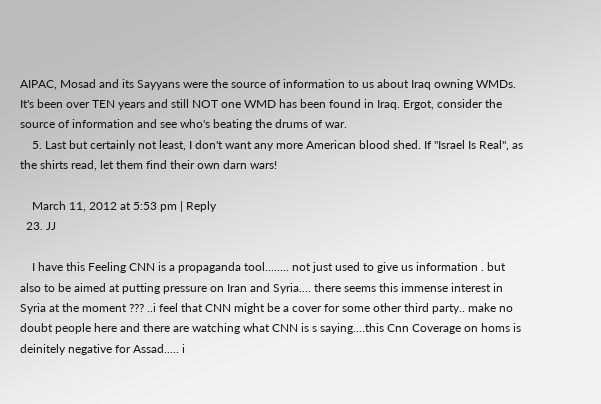AIPAC, Mosad and its Sayyans were the source of information to us about Iraq owning WMDs. It's been over TEN years and still NOT one WMD has been found in Iraq. Ergot, consider the source of information and see who's beating the drums of war.
    5. Last but certainly not least, I don't want any more American blood shed. If "Israel Is Real", as the shirts read, let them find their own darn wars!

    March 11, 2012 at 5:53 pm | Reply
  23. JJ

    I have this Feeling CNN is a propaganda tool........ not just used to give us information . but also to be aimed at putting pressure on Iran and Syria.... there seems this immense interest in Syria at the moment ??? ..i feel that CNN might be a cover for some other third party.. make no doubt people here and there are watching what CNN is s saying....this Cnn Coverage on homs is deinitely negative for Assad..... i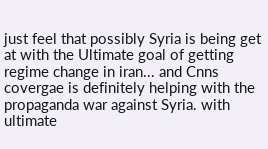just feel that possibly Syria is being get at with the Ultimate goal of getting regime change in iran... and Cnns covergae is definitely helping with the propaganda war against Syria. with ultimate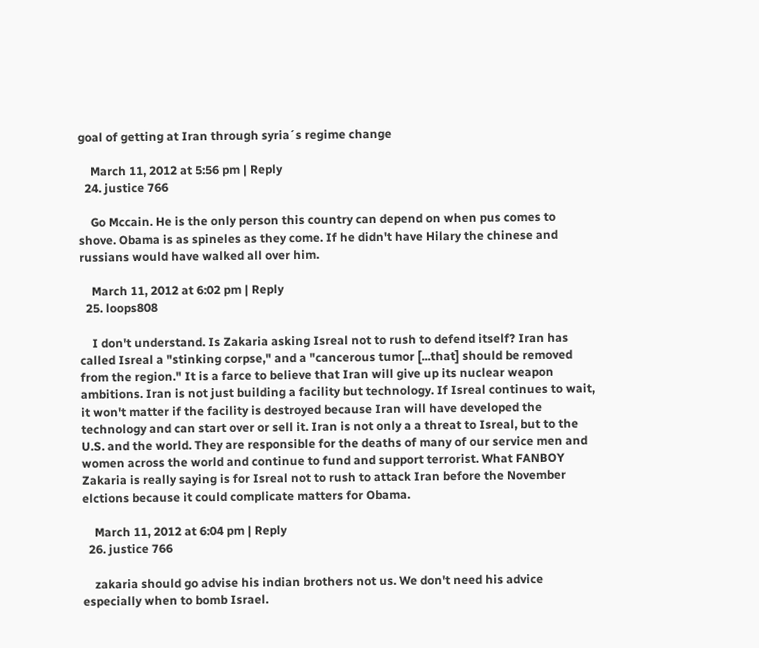goal of getting at Iran through syria´s regime change

    March 11, 2012 at 5:56 pm | Reply
  24. justice 766

    Go Mccain. He is the only person this country can depend on when pus comes to shove. Obama is as spineles as they come. If he didn't have Hilary the chinese and russians would have walked all over him.

    March 11, 2012 at 6:02 pm | Reply
  25. loops808

    I don't understand. Is Zakaria asking Isreal not to rush to defend itself? Iran has called Isreal a "stinking corpse," and a "cancerous tumor [...that] should be removed from the region." It is a farce to believe that Iran will give up its nuclear weapon ambitions. Iran is not just building a facility but technology. If Isreal continues to wait, it won't matter if the facility is destroyed because Iran will have developed the technology and can start over or sell it. Iran is not only a a threat to Isreal, but to the U.S. and the world. They are responsible for the deaths of many of our service men and women across the world and continue to fund and support terrorist. What FANBOY Zakaria is really saying is for Isreal not to rush to attack Iran before the November elctions because it could complicate matters for Obama.

    March 11, 2012 at 6:04 pm | Reply
  26. justice 766

    zakaria should go advise his indian brothers not us. We don't need his advice especially when to bomb Israel.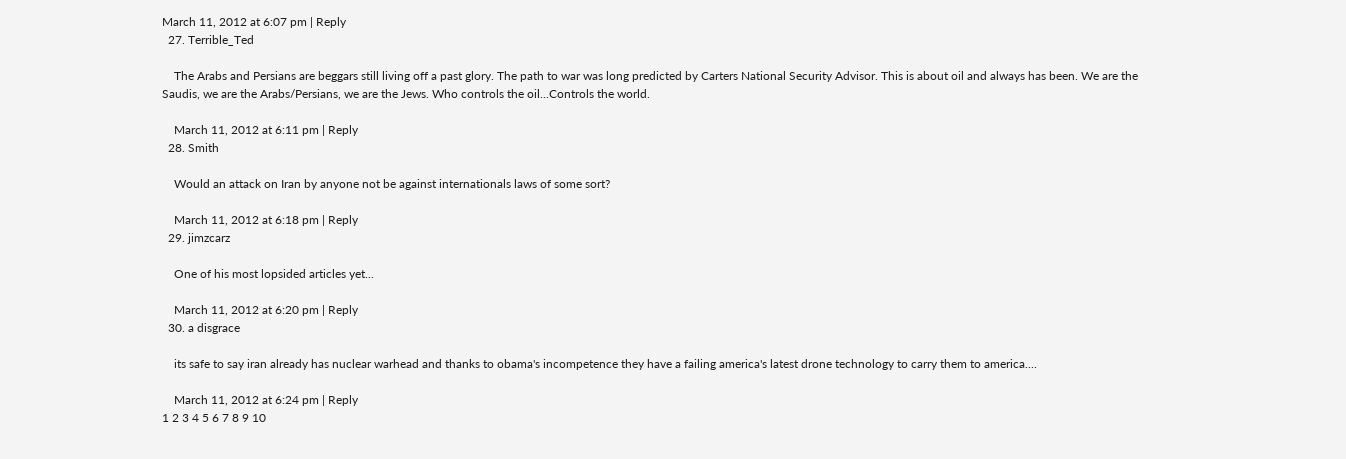March 11, 2012 at 6:07 pm | Reply
  27. Terrible_Ted

    The Arabs and Persians are beggars still living off a past glory. The path to war was long predicted by Carters National Security Advisor. This is about oil and always has been. We are the Saudis, we are the Arabs/Persians, we are the Jews. Who controls the oil...Controls the world.

    March 11, 2012 at 6:11 pm | Reply
  28. Smith

    Would an attack on Iran by anyone not be against internationals laws of some sort?

    March 11, 2012 at 6:18 pm | Reply
  29. jimzcarz

    One of his most lopsided articles yet...

    March 11, 2012 at 6:20 pm | Reply
  30. a disgrace

    its safe to say iran already has nuclear warhead and thanks to obama's incompetence they have a failing america's latest drone technology to carry them to america....

    March 11, 2012 at 6:24 pm | Reply
1 2 3 4 5 6 7 8 9 10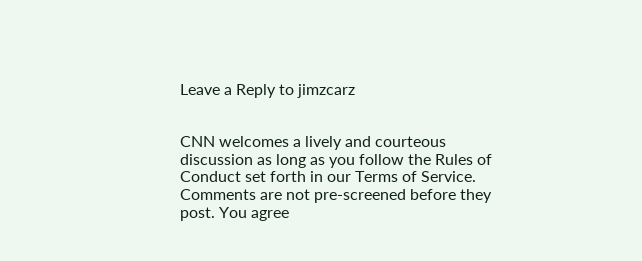Leave a Reply to jimzcarz


CNN welcomes a lively and courteous discussion as long as you follow the Rules of Conduct set forth in our Terms of Service. Comments are not pre-screened before they post. You agree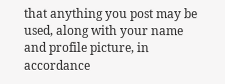that anything you post may be used, along with your name and profile picture, in accordance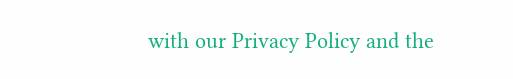with our Privacy Policy and the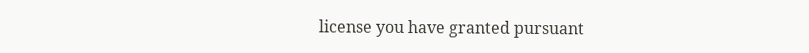license you have granted pursuant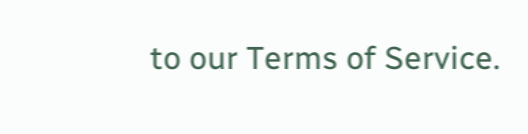to our Terms of Service.